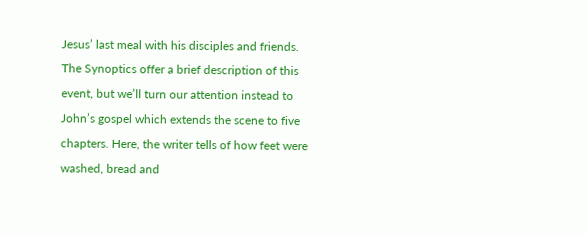Jesus’ last meal with his disciples and friends. The Synoptics offer a brief description of this event, but we’ll turn our attention instead to John’s gospel which extends the scene to five chapters. Here, the writer tells of how feet were washed, bread and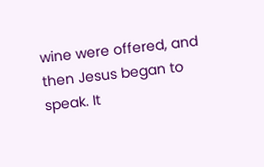wine were offered, and then Jesus began to speak. It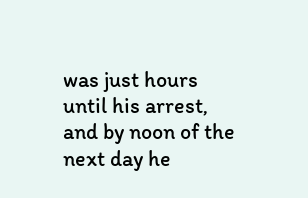was just hours until his arrest, and by noon of the next day he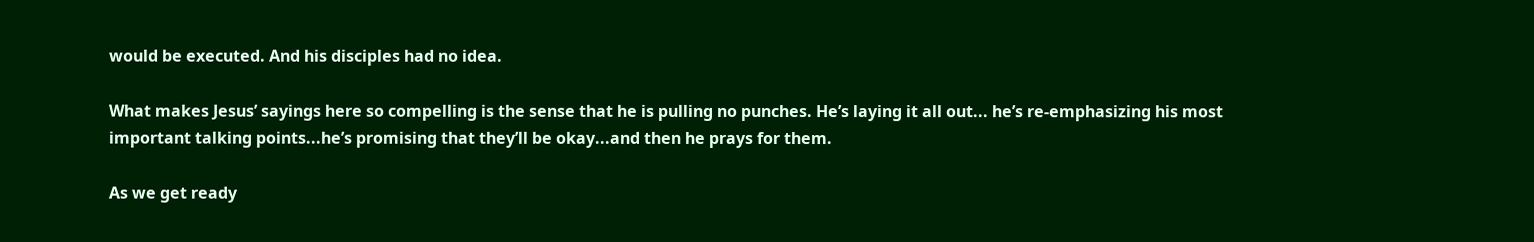would be executed. And his disciples had no idea.

What makes Jesus’ sayings here so compelling is the sense that he is pulling no punches. He’s laying it all out... he’s re-emphasizing his most important talking points...he’s promising that they’ll be okay...and then he prays for them.

As we get ready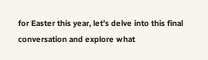for Easter this year, let’s delve into this final conversation and explore what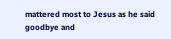mattered most to Jesus as he said goodbye and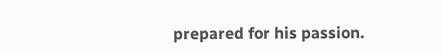prepared for his passion.